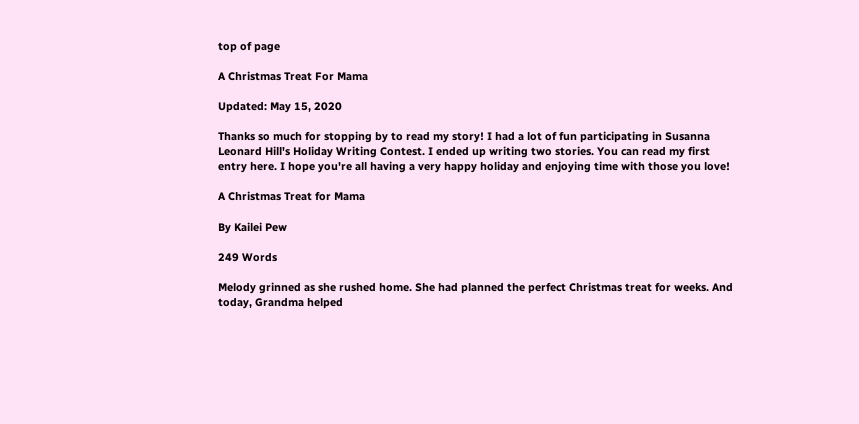top of page

A Christmas Treat For Mama

Updated: May 15, 2020

Thanks so much for stopping by to read my story! I had a lot of fun participating in Susanna Leonard Hill's Holiday Writing Contest. I ended up writing two stories. You can read my first entry here. I hope you're all having a very happy holiday and enjoying time with those you love!

A Christmas Treat for Mama

By Kailei Pew

249 Words

Melody grinned as she rushed home. She had planned the perfect Christmas treat for weeks. And today, Grandma helped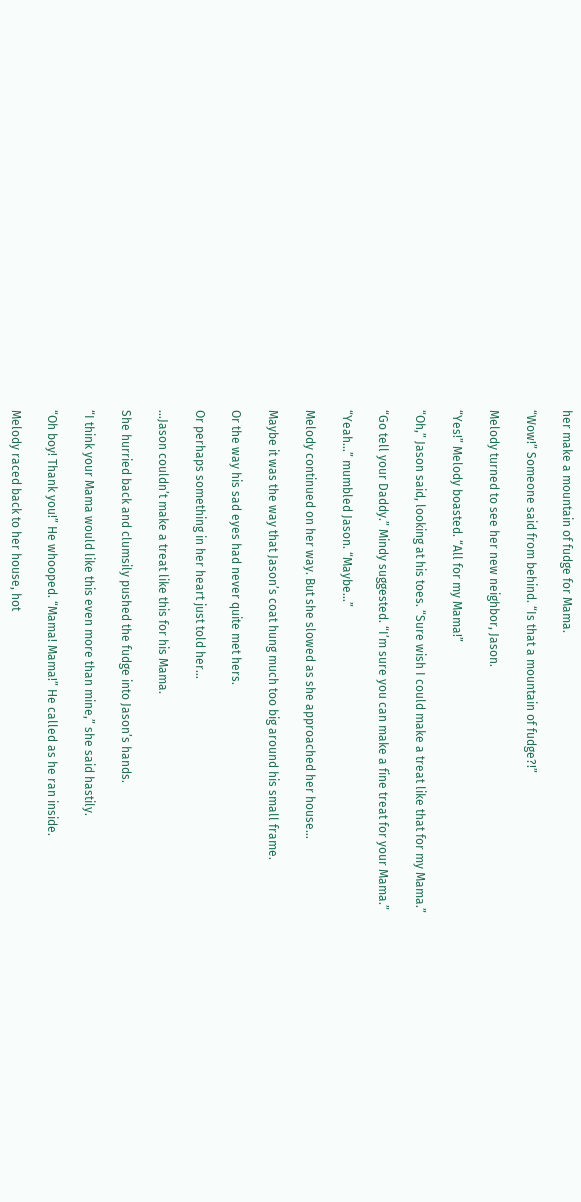her make a mountain of fudge for Mama.

“Wow!” Someone said from behind. “Is that a mountain of fudge?!”

Melody turned to see her new neighbor, Jason.

“Yes!” Melody boasted. “All for my Mama!”

“Oh,” Jason said, looking at his toes. “Sure wish I could make a treat like that for my Mama.”

“Go tell your Daddy.” Mindy suggested. “I’m sure you can make a fine treat for your Mama.”

“Yeah…” mumbled Jason. “Maybe…”

Melody continued on her way. But she slowed as she approached her house…

Maybe it was the way that Jason’s coat hung much too big around his small frame.

Or the way his sad eyes had never quite met hers.

Or perhaps something in her heart just told her…

...Jason couldn’t make a treat like this for his Mama.

She hurried back and clumsily pushed the fudge into Jason’s hands.

“I think your Mama would like this even more than mine,” she said hastily.

“Oh boy! Thank you!” He whooped. “Mama! Mama!” He called as he ran inside.

Melody raced back to her house, hot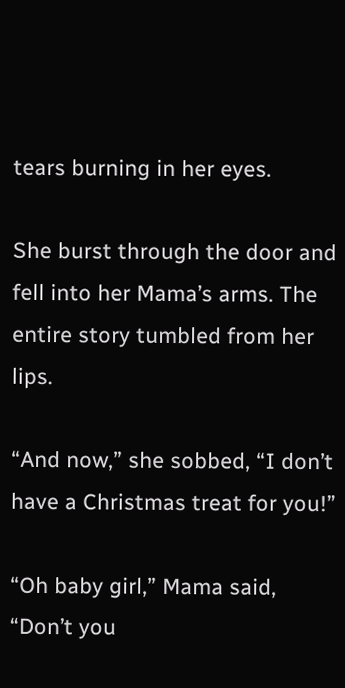tears burning in her eyes.

She burst through the door and fell into her Mama’s arms. The entire story tumbled from her lips.

“And now,” she sobbed, “I don’t have a Christmas treat for you!”

“Oh baby girl,” Mama said, “Don’t you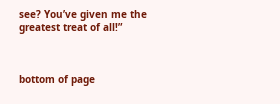see? You’ve given me the greatest treat of all!”



bottom of page